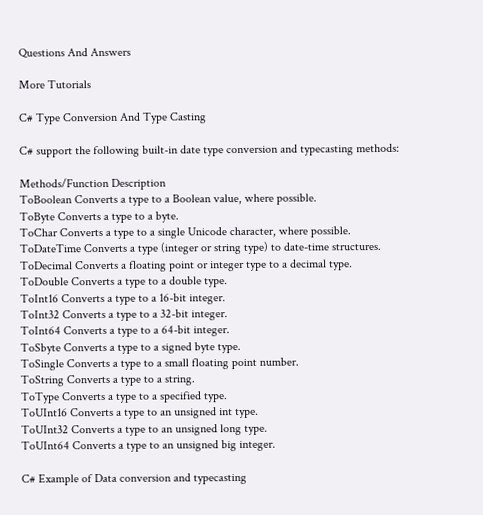Questions And Answers

More Tutorials

C# Type Conversion And Type Casting

C# support the following built-in date type conversion and typecasting methods:

Methods/Function Description
ToBoolean Converts a type to a Boolean value, where possible.
ToByte Converts a type to a byte.
ToChar Converts a type to a single Unicode character, where possible.
ToDateTime Converts a type (integer or string type) to date-time structures.
ToDecimal Converts a floating point or integer type to a decimal type.
ToDouble Converts a type to a double type.
ToInt16 Converts a type to a 16-bit integer.
ToInt32 Converts a type to a 32-bit integer.
ToInt64 Converts a type to a 64-bit integer.
ToSbyte Converts a type to a signed byte type.
ToSingle Converts a type to a small floating point number.
ToString Converts a type to a string.
ToType Converts a type to a specified type.
ToUInt16 Converts a type to an unsigned int type.
ToUInt32 Converts a type to an unsigned long type.
ToUInt64 Converts a type to an unsigned big integer.

C# Example of Data conversion and typecasting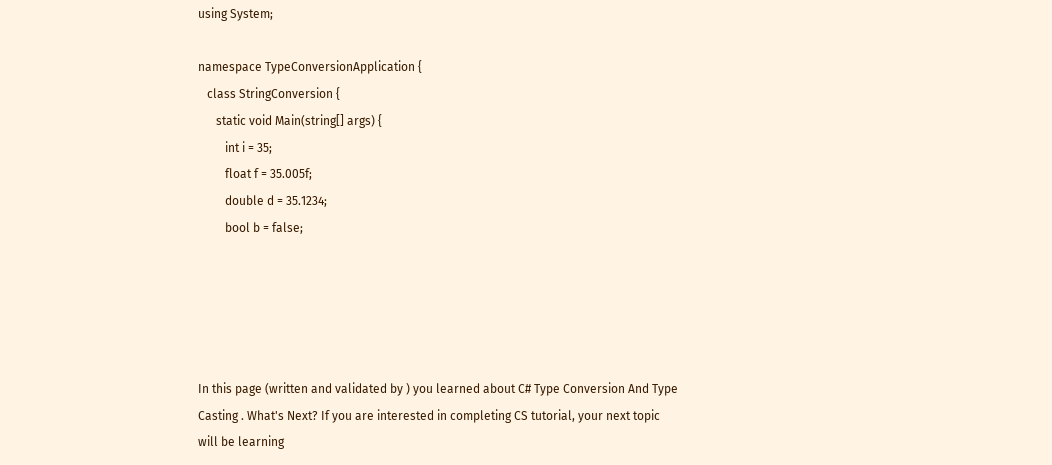using System;

namespace TypeConversionApplication {
   class StringConversion {
      static void Main(string[] args) {
         int i = 35;
         float f = 35.005f;
         double d = 35.1234;
         bool b = false;





In this page (written and validated by ) you learned about C# Type Conversion And Type Casting . What's Next? If you are interested in completing CS tutorial, your next topic will be learning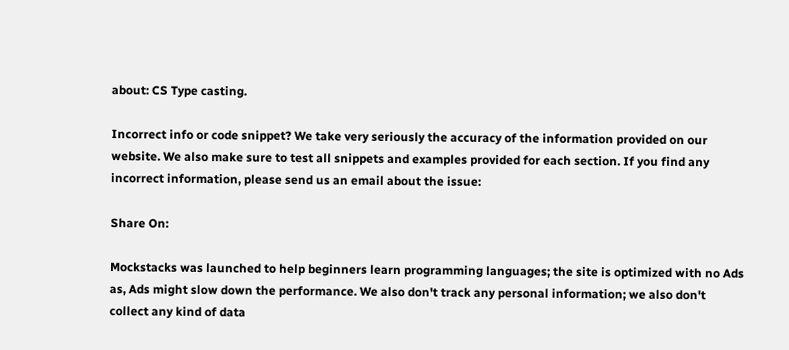about: CS Type casting.

Incorrect info or code snippet? We take very seriously the accuracy of the information provided on our website. We also make sure to test all snippets and examples provided for each section. If you find any incorrect information, please send us an email about the issue:

Share On:

Mockstacks was launched to help beginners learn programming languages; the site is optimized with no Ads as, Ads might slow down the performance. We also don't track any personal information; we also don't collect any kind of data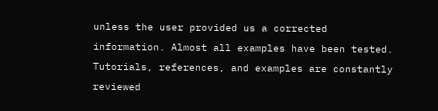unless the user provided us a corrected information. Almost all examples have been tested. Tutorials, references, and examples are constantly reviewed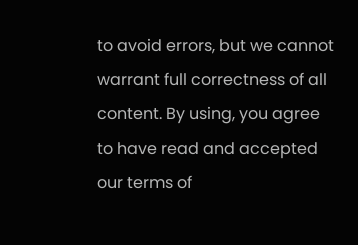to avoid errors, but we cannot warrant full correctness of all content. By using, you agree to have read and accepted our terms of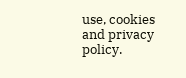use, cookies and privacy policy.